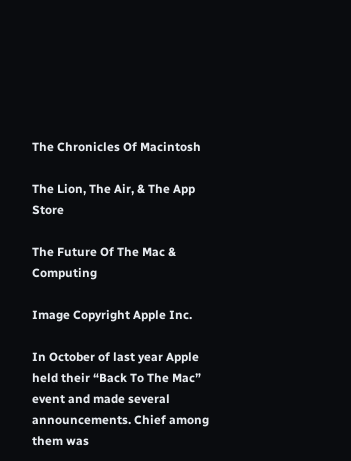The Chronicles Of Macintosh

The Lion, The Air, & The App Store

The Future Of The Mac & Computing

Image Copyright Apple Inc.

In October of last year Apple held their “Back To The Mac” event and made several announcements. Chief among them was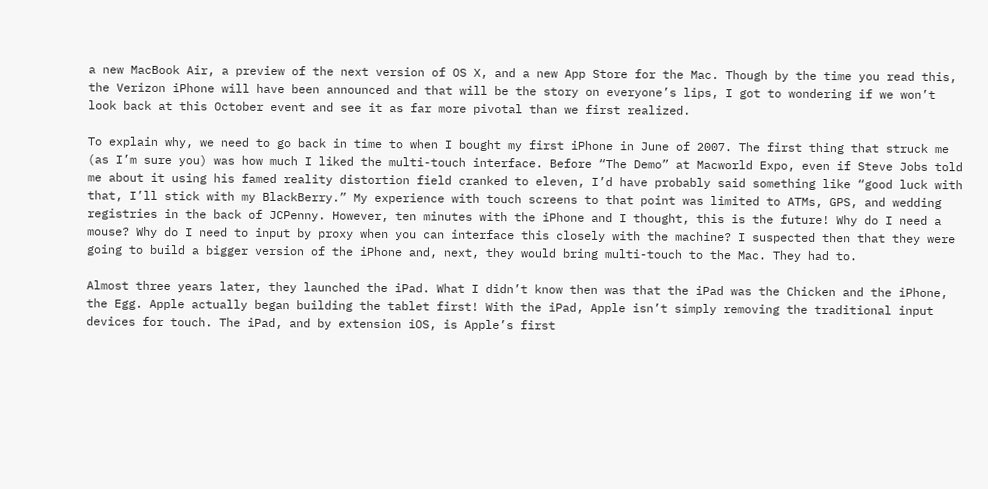a new MacBook Air, a preview of the next version of OS X, and a new App Store for the Mac. Though by the time you read this, the Verizon iPhone will have been announced and that will be the story on everyone’s lips, I got to wondering if we won’t look back at this October event and see it as far more pivotal than we first realized.

To explain why, we need to go back in time to when I bought my first iPhone in June of 2007. The first thing that struck me (as I’m sure you) was how much I liked the multi-touch interface. Before “The Demo” at Macworld Expo, even if Steve Jobs told me about it using his famed reality distortion field cranked to eleven, I’d have probably said something like “good luck with that, I’ll stick with my BlackBerry.” My experience with touch screens to that point was limited to ATMs, GPS, and wedding registries in the back of JCPenny. However, ten minutes with the iPhone and I thought, this is the future! Why do I need a mouse? Why do I need to input by proxy when you can interface this closely with the machine? I suspected then that they were going to build a bigger version of the iPhone and, next, they would bring multi-touch to the Mac. They had to.

Almost three years later, they launched the iPad. What I didn’t know then was that the iPad was the Chicken and the iPhone, the Egg. Apple actually began building the tablet first! With the iPad, Apple isn’t simply removing the traditional input devices for touch. The iPad, and by extension iOS, is Apple’s first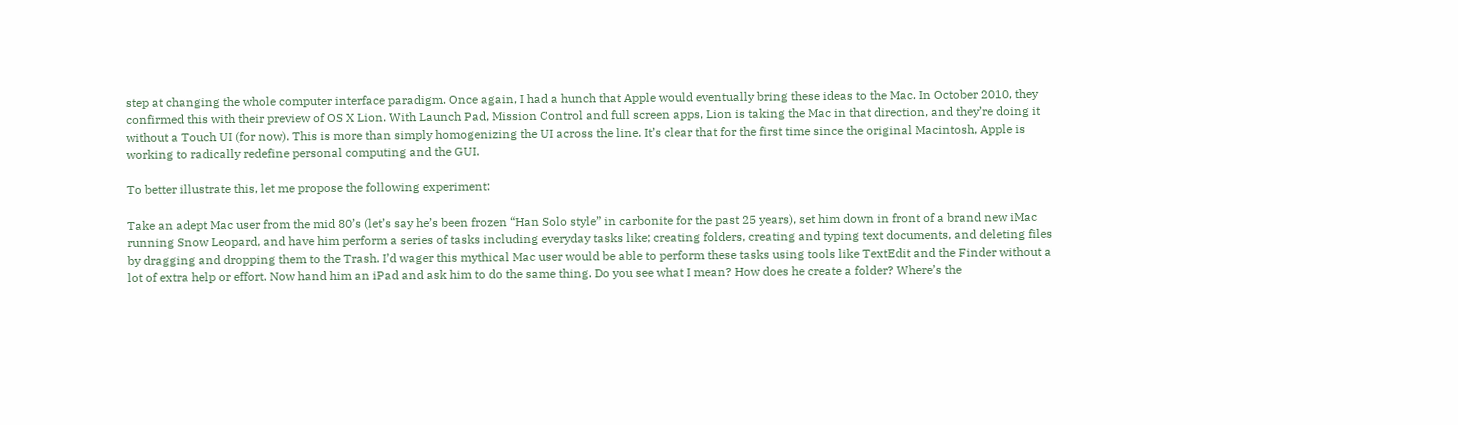step at changing the whole computer interface paradigm. Once again, I had a hunch that Apple would eventually bring these ideas to the Mac. In October 2010, they confirmed this with their preview of OS X Lion. With Launch Pad, Mission Control and full screen apps, Lion is taking the Mac in that direction, and they’re doing it without a Touch UI (for now). This is more than simply homogenizing the UI across the line. It’s clear that for the first time since the original Macintosh, Apple is working to radically redefine personal computing and the GUI.

To better illustrate this, let me propose the following experiment:

Take an adept Mac user from the mid 80’s (let’s say he’s been frozen “Han Solo style” in carbonite for the past 25 years), set him down in front of a brand new iMac running Snow Leopard, and have him perform a series of tasks including everyday tasks like; creating folders, creating and typing text documents, and deleting files by dragging and dropping them to the Trash. I’d wager this mythical Mac user would be able to perform these tasks using tools like TextEdit and the Finder without a lot of extra help or effort. Now hand him an iPad and ask him to do the same thing. Do you see what I mean? How does he create a folder? Where’s the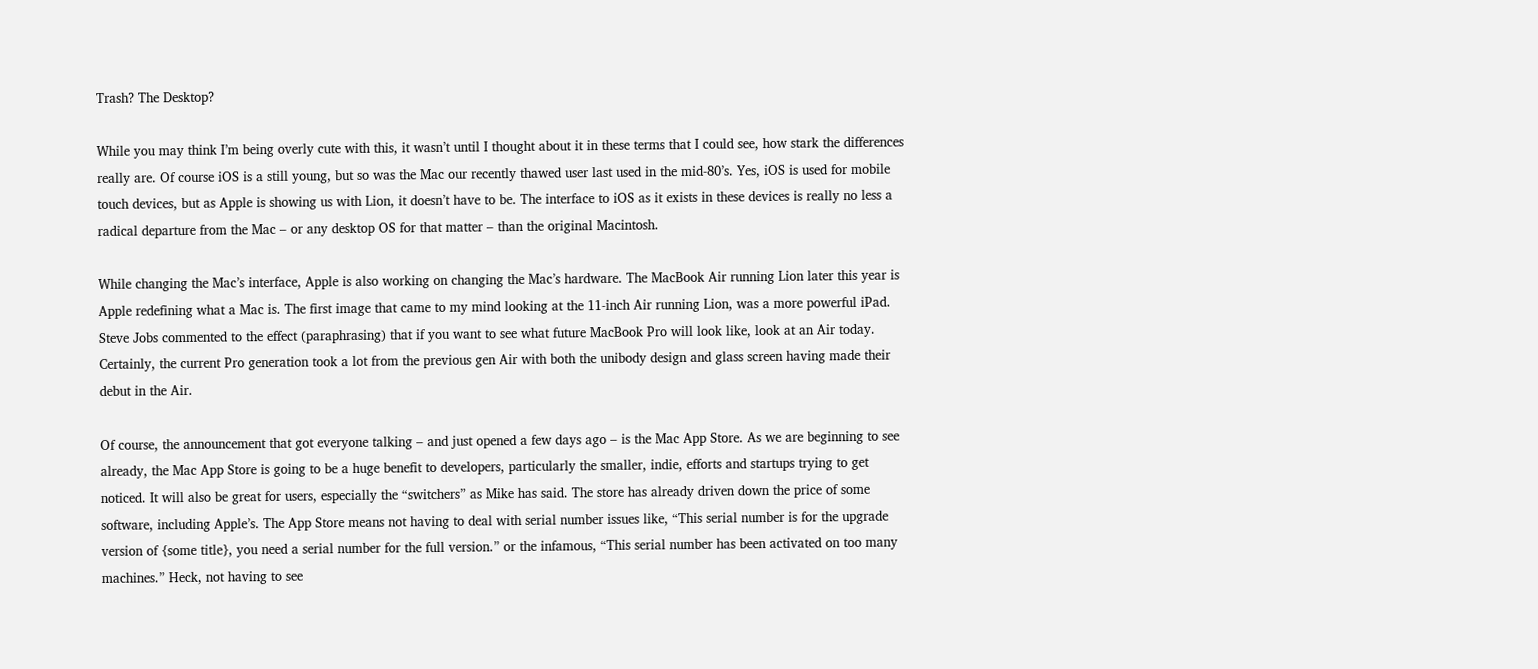Trash? The Desktop?

While you may think I’m being overly cute with this, it wasn’t until I thought about it in these terms that I could see, how stark the differences really are. Of course iOS is a still young, but so was the Mac our recently thawed user last used in the mid-80’s. Yes, iOS is used for mobile touch devices, but as Apple is showing us with Lion, it doesn’t have to be. The interface to iOS as it exists in these devices is really no less a radical departure from the Mac – or any desktop OS for that matter – than the original Macintosh.

While changing the Mac’s interface, Apple is also working on changing the Mac’s hardware. The MacBook Air running Lion later this year is Apple redefining what a Mac is. The first image that came to my mind looking at the 11-inch Air running Lion, was a more powerful iPad. Steve Jobs commented to the effect (paraphrasing) that if you want to see what future MacBook Pro will look like, look at an Air today. Certainly, the current Pro generation took a lot from the previous gen Air with both the unibody design and glass screen having made their debut in the Air.

Of course, the announcement that got everyone talking – and just opened a few days ago – is the Mac App Store. As we are beginning to see already, the Mac App Store is going to be a huge benefit to developers, particularly the smaller, indie, efforts and startups trying to get noticed. It will also be great for users, especially the “switchers” as Mike has said. The store has already driven down the price of some software, including Apple’s. The App Store means not having to deal with serial number issues like, “This serial number is for the upgrade version of {some title}, you need a serial number for the full version.” or the infamous, “This serial number has been activated on too many machines.” Heck, not having to see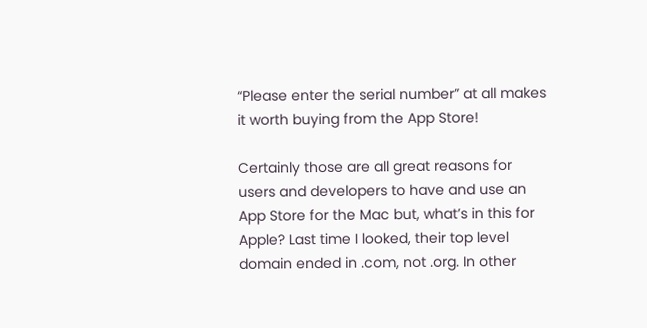“Please enter the serial number” at all makes it worth buying from the App Store!

Certainly those are all great reasons for users and developers to have and use an App Store for the Mac but, what’s in this for Apple? Last time I looked, their top level domain ended in .com, not .org. In other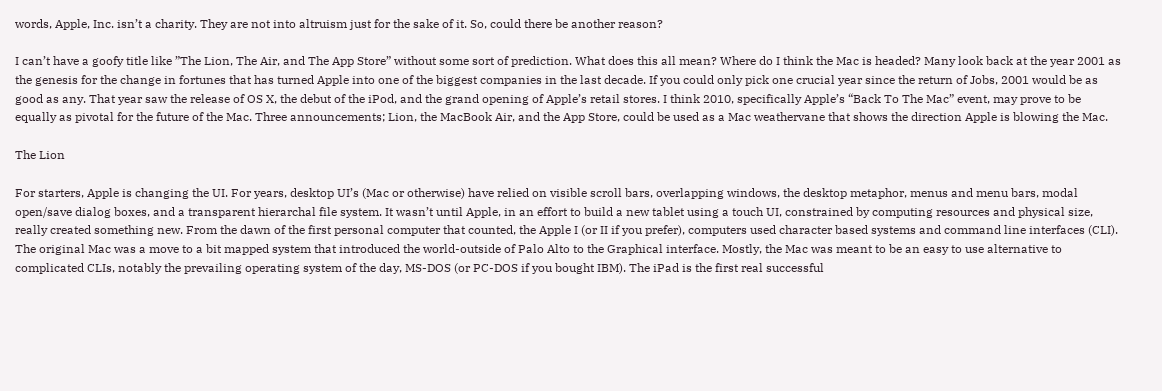words, Apple, Inc. isn’t a charity. They are not into altruism just for the sake of it. So, could there be another reason?

I can’t have a goofy title like ”The Lion, The Air, and The App Store” without some sort of prediction. What does this all mean? Where do I think the Mac is headed? Many look back at the year 2001 as the genesis for the change in fortunes that has turned Apple into one of the biggest companies in the last decade. If you could only pick one crucial year since the return of Jobs, 2001 would be as good as any. That year saw the release of OS X, the debut of the iPod, and the grand opening of Apple’s retail stores. I think 2010, specifically Apple’s “Back To The Mac” event, may prove to be equally as pivotal for the future of the Mac. Three announcements; Lion, the MacBook Air, and the App Store, could be used as a Mac weathervane that shows the direction Apple is blowing the Mac.

The Lion

For starters, Apple is changing the UI. For years, desktop UI’s (Mac or otherwise) have relied on visible scroll bars, overlapping windows, the desktop metaphor, menus and menu bars, modal open/save dialog boxes, and a transparent hierarchal file system. It wasn’t until Apple, in an effort to build a new tablet using a touch UI, constrained by computing resources and physical size, really created something new. From the dawn of the first personal computer that counted, the Apple I (or II if you prefer), computers used character based systems and command line interfaces (CLI). The original Mac was a move to a bit mapped system that introduced the world-outside of Palo Alto to the Graphical interface. Mostly, the Mac was meant to be an easy to use alternative to complicated CLIs, notably the prevailing operating system of the day, MS-DOS (or PC-DOS if you bought IBM). The iPad is the first real successful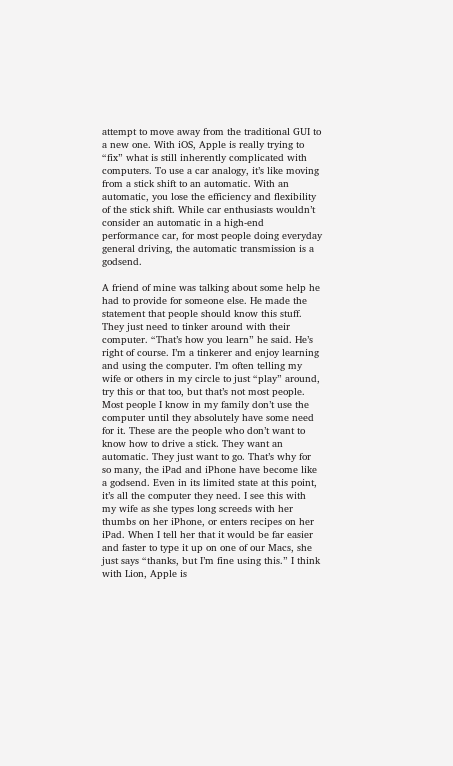attempt to move away from the traditional GUI to a new one. With iOS, Apple is really trying to “fix” what is still inherently complicated with computers. To use a car analogy, it’s like moving from a stick shift to an automatic. With an automatic, you lose the efficiency and flexibility of the stick shift. While car enthusiasts wouldn’t consider an automatic in a high-end performance car, for most people doing everyday general driving, the automatic transmission is a godsend.

A friend of mine was talking about some help he had to provide for someone else. He made the statement that people should know this stuff. They just need to tinker around with their computer. “That’s how you learn” he said. He’s right of course. I’m a tinkerer and enjoy learning and using the computer. I’m often telling my wife or others in my circle to just “play” around, try this or that too, but that’s not most people. Most people I know in my family don’t use the computer until they absolutely have some need for it. These are the people who don’t want to know how to drive a stick. They want an automatic. They just want to go. That’s why for so many, the iPad and iPhone have become like a godsend. Even in its limited state at this point, it’s all the computer they need. I see this with my wife as she types long screeds with her thumbs on her iPhone, or enters recipes on her iPad. When I tell her that it would be far easier and faster to type it up on one of our Macs, she just says “thanks, but I’m fine using this.” I think with Lion, Apple is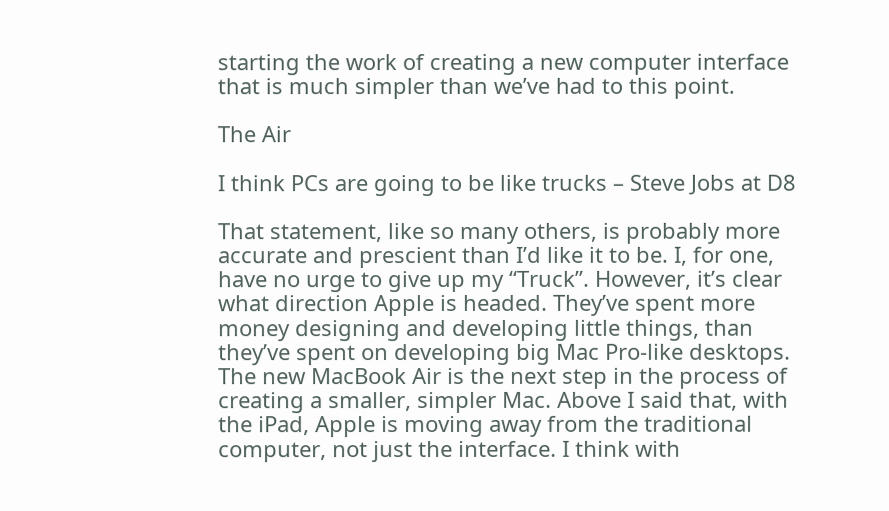starting the work of creating a new computer interface that is much simpler than we’ve had to this point.

The Air

I think PCs are going to be like trucks – Steve Jobs at D8

That statement, like so many others, is probably more accurate and prescient than I’d like it to be. I, for one, have no urge to give up my “Truck”. However, it’s clear what direction Apple is headed. They’ve spent more money designing and developing little things, than they’ve spent on developing big Mac Pro-like desktops. The new MacBook Air is the next step in the process of creating a smaller, simpler Mac. Above I said that, with the iPad, Apple is moving away from the traditional computer, not just the interface. I think with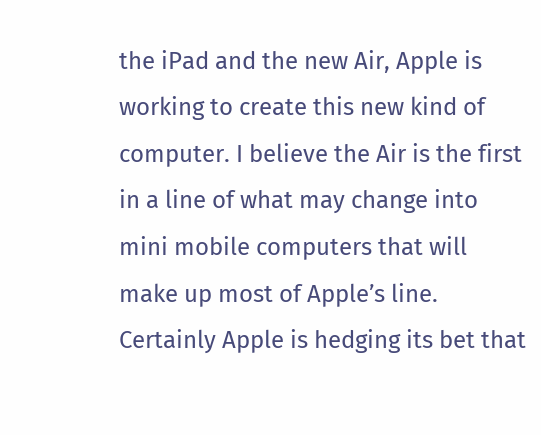the iPad and the new Air, Apple is working to create this new kind of computer. I believe the Air is the first in a line of what may change into mini mobile computers that will make up most of Apple’s line. Certainly Apple is hedging its bet that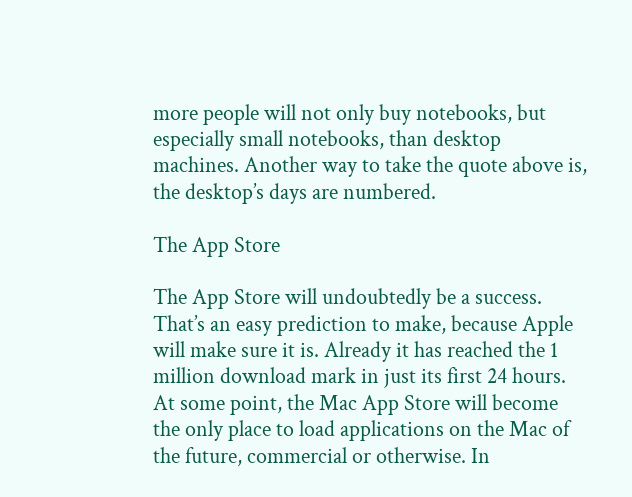more people will not only buy notebooks, but especially small notebooks, than desktop machines. Another way to take the quote above is, the desktop’s days are numbered.

The App Store

The App Store will undoubtedly be a success. That’s an easy prediction to make, because Apple will make sure it is. Already it has reached the 1 million download mark in just its first 24 hours. At some point, the Mac App Store will become the only place to load applications on the Mac of the future, commercial or otherwise. In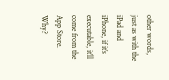other words, just as with the iPad and iPhone, if it’s executable, it’ll come from the App Store. Why?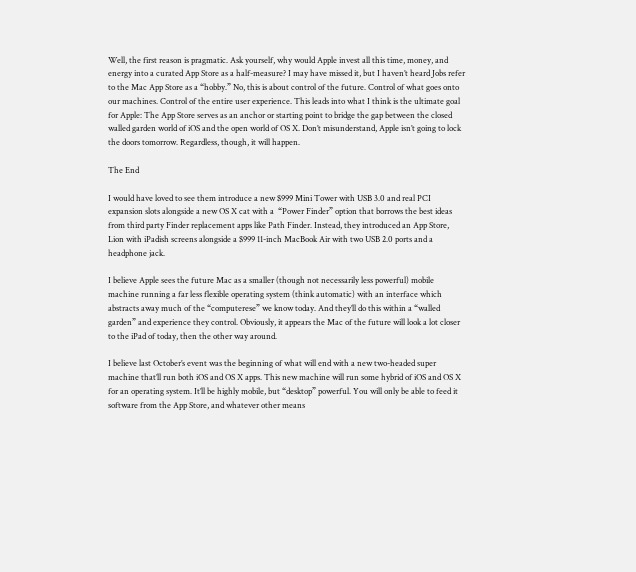Well, the first reason is pragmatic. Ask yourself, why would Apple invest all this time, money, and energy into a curated App Store as a half-measure? I may have missed it, but I haven’t heard Jobs refer to the Mac App Store as a “hobby.” No, this is about control of the future. Control of what goes onto our machines. Control of the entire user experience. This leads into what I think is the ultimate goal for Apple: The App Store serves as an anchor or starting point to bridge the gap between the closed walled garden world of iOS and the open world of OS X. Don’t misunderstand, Apple isn’t going to lock the doors tomorrow. Regardless, though, it will happen.

The End

I would have loved to see them introduce a new $999 Mini Tower with USB 3.0 and real PCI expansion slots alongside a new OS X cat with a  “Power Finder” option that borrows the best ideas from third party Finder replacement apps like Path Finder. Instead, they introduced an App Store, Lion with iPadish screens alongside a $999 11-inch MacBook Air with two USB 2.0 ports and a headphone jack.

I believe Apple sees the future Mac as a smaller (though not necessarily less powerful) mobile machine running a far less flexible operating system (think automatic) with an interface which abstracts away much of the “computerese” we know today. And they’ll do this within a “walled garden” and experience they control. Obviously, it appears the Mac of the future will look a lot closer to the iPad of today, then the other way around.

I believe last October’s event was the beginning of what will end with a new two-headed super machine that’ll run both iOS and OS X apps. This new machine will run some hybrid of iOS and OS X for an operating system. It’ll be highly mobile, but “desktop” powerful. You will only be able to feed it software from the App Store, and whatever other means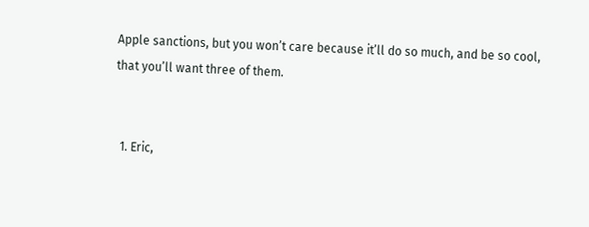Apple sanctions, but you won’t care because it’ll do so much, and be so cool, that you’ll want three of them.


  1. Eric,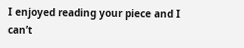I enjoyed reading your piece and I can’t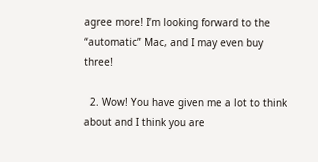agree more! I’m looking forward to the “automatic” Mac, and I may even buy three!

  2. Wow! You have given me a lot to think about and I think you are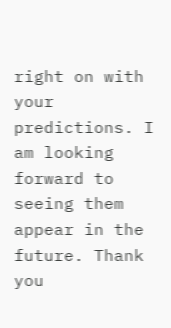right on with your predictions. I am looking forward to seeing them appear in the future. Thank you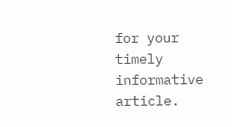for your timely informative article.